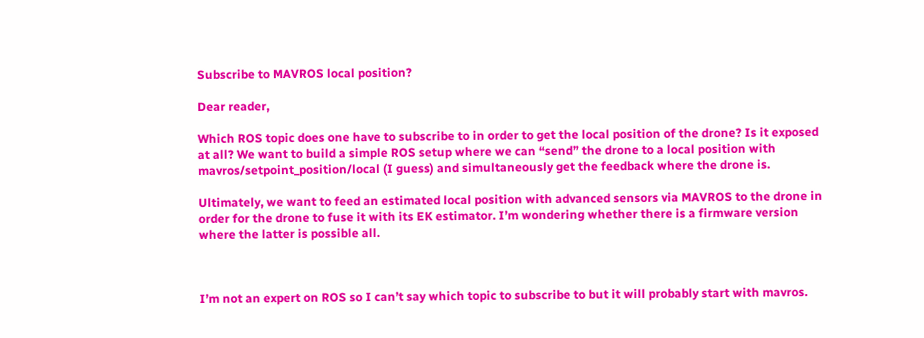Subscribe to MAVROS local position?

Dear reader,

Which ROS topic does one have to subscribe to in order to get the local position of the drone? Is it exposed at all? We want to build a simple ROS setup where we can “send” the drone to a local position with
mavros/setpoint_position/local (I guess) and simultaneously get the feedback where the drone is.

Ultimately, we want to feed an estimated local position with advanced sensors via MAVROS to the drone in order for the drone to fuse it with its EK estimator. I’m wondering whether there is a firmware version where the latter is possible all.



I’m not an expert on ROS so I can’t say which topic to subscribe to but it will probably start with mavros.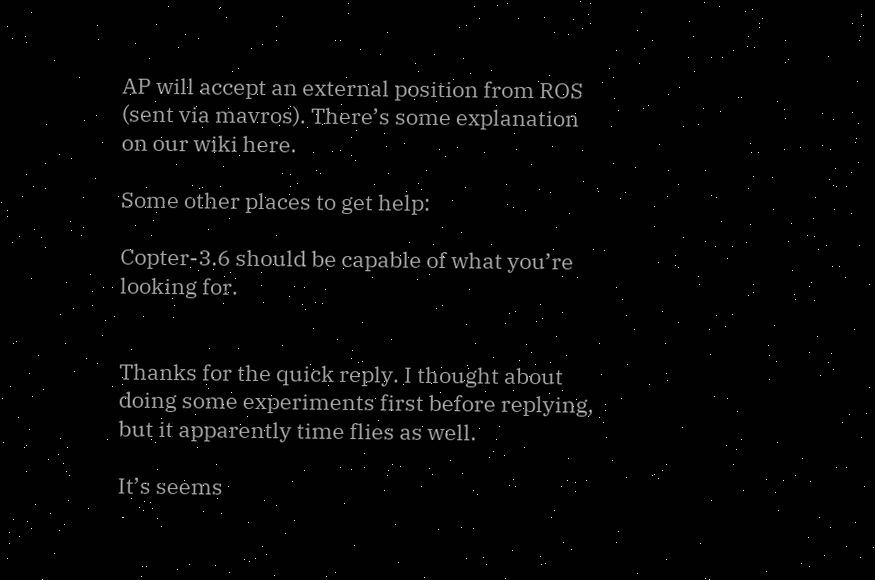AP will accept an external position from ROS (sent via mavros). There’s some explanation on our wiki here.

Some other places to get help:

Copter-3.6 should be capable of what you’re looking for.


Thanks for the quick reply. I thought about doing some experiments first before replying, but it apparently time flies as well.

It’s seems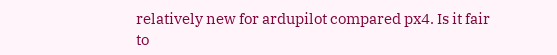relatively new for ardupilot compared px4. Is it fair to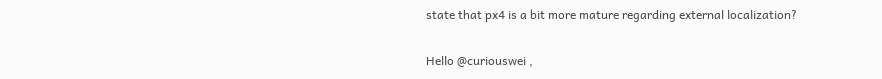state that px4 is a bit more mature regarding external localization?

Hello @curiouswei ,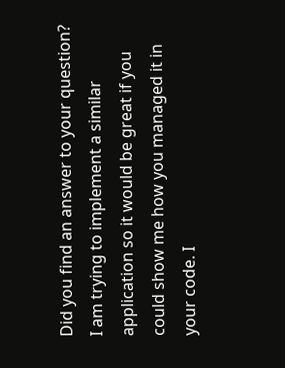Did you find an answer to your question? I am trying to implement a similar application so it would be great if you could show me how you managed it in your code. I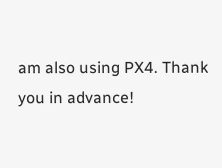am also using PX4. Thank you in advance!